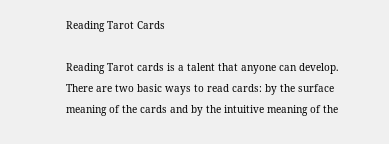Reading Tarot Cards

Reading Tarot cards is a talent that anyone can develop. There are two basic ways to read cards: by the surface meaning of the cards and by the intuitive meaning of the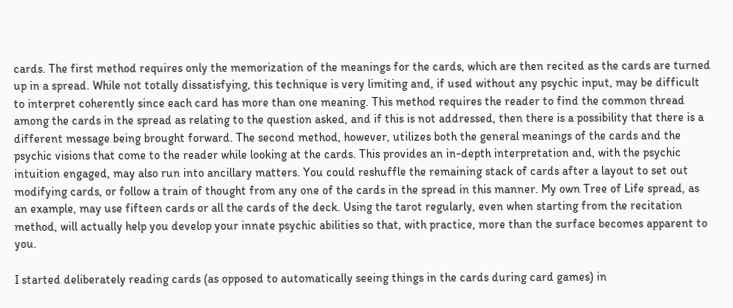cards. The first method requires only the memorization of the meanings for the cards, which are then recited as the cards are turned up in a spread. While not totally dissatisfying, this technique is very limiting and, if used without any psychic input, may be difficult to interpret coherently since each card has more than one meaning. This method requires the reader to find the common thread among the cards in the spread as relating to the question asked, and if this is not addressed, then there is a possibility that there is a different message being brought forward. The second method, however, utilizes both the general meanings of the cards and the psychic visions that come to the reader while looking at the cards. This provides an in-depth interpretation and, with the psychic intuition engaged, may also run into ancillary matters. You could reshuffle the remaining stack of cards after a layout to set out modifying cards, or follow a train of thought from any one of the cards in the spread in this manner. My own Tree of Life spread, as an example, may use fifteen cards or all the cards of the deck. Using the tarot regularly, even when starting from the recitation method, will actually help you develop your innate psychic abilities so that, with practice, more than the surface becomes apparent to you.

I started deliberately reading cards (as opposed to automatically seeing things in the cards during card games) in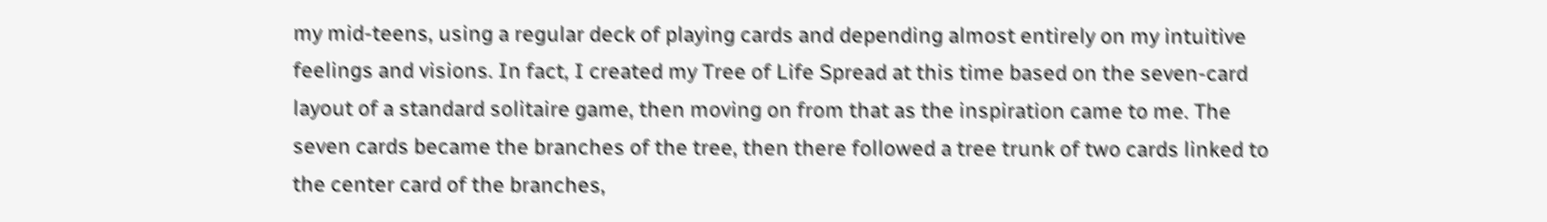my mid-teens, using a regular deck of playing cards and depending almost entirely on my intuitive feelings and visions. In fact, I created my Tree of Life Spread at this time based on the seven-card layout of a standard solitaire game, then moving on from that as the inspiration came to me. The seven cards became the branches of the tree, then there followed a tree trunk of two cards linked to the center card of the branches,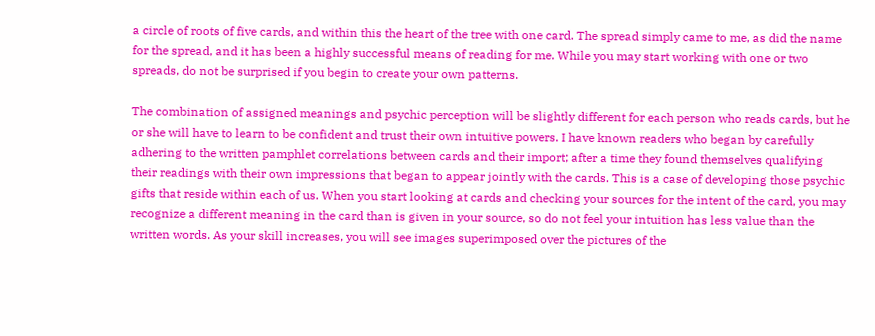a circle of roots of five cards, and within this the heart of the tree with one card. The spread simply came to me, as did the name for the spread, and it has been a highly successful means of reading for me. While you may start working with one or two spreads, do not be surprised if you begin to create your own patterns.

The combination of assigned meanings and psychic perception will be slightly different for each person who reads cards, but he or she will have to learn to be confident and trust their own intuitive powers. I have known readers who began by carefully adhering to the written pamphlet correlations between cards and their import; after a time they found themselves qualifying their readings with their own impressions that began to appear jointly with the cards. This is a case of developing those psychic gifts that reside within each of us. When you start looking at cards and checking your sources for the intent of the card, you may recognize a different meaning in the card than is given in your source, so do not feel your intuition has less value than the written words. As your skill increases, you will see images superimposed over the pictures of the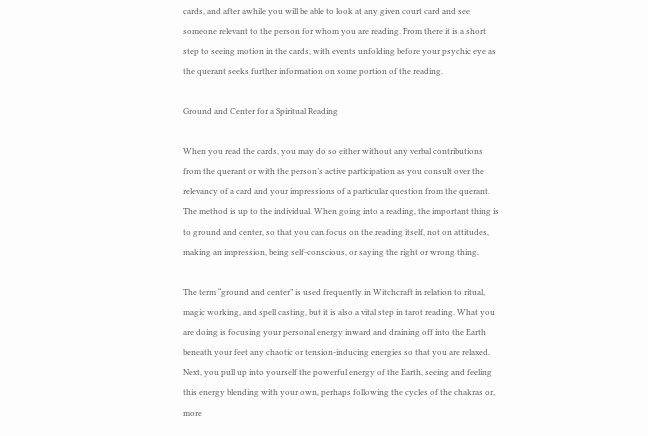cards, and after awhile you will be able to look at any given court card and see someone relevant to the person for whom you are reading. From there it is a short step to seeing motion in the cards, with events unfolding before your psychic eye as the querant seeks further information on some portion of the reading.

Ground and Center for a Spiritual Reading

When you read the cards, you may do so either without any verbal contributions from the querant or with the person’s active participation as you consult over the relevancy of a card and your impressions of a particular question from the querant. The method is up to the individual. When going into a reading, the important thing is to ground and center, so that you can focus on the reading itself, not on attitudes, making an impression, being self-conscious, or saying the right or wrong thing.

The term “ground and center” is used frequently in Witchcraft in relation to ritual, magic working, and spell casting, but it is also a vital step in tarot reading. What you are doing is focusing your personal energy inward and draining off into the Earth beneath your feet any chaotic or tension-inducing energies so that you are relaxed. Next, you pull up into yourself the powerful energy of the Earth, seeing and feeling this energy blending with your own, perhaps following the cycles of the chakras or, more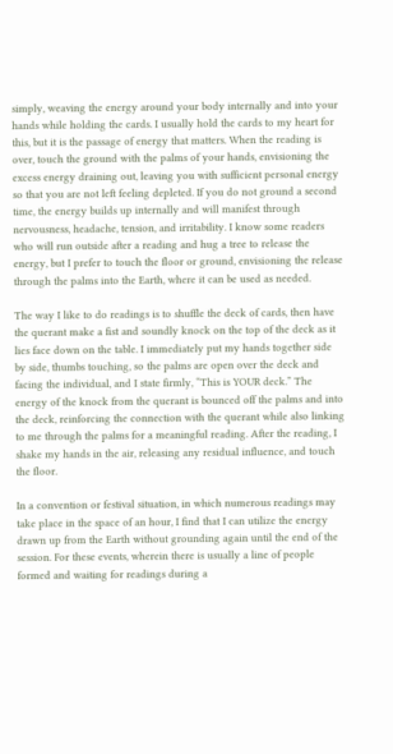simply, weaving the energy around your body internally and into your hands while holding the cards. I usually hold the cards to my heart for this, but it is the passage of energy that matters. When the reading is over, touch the ground with the palms of your hands, envisioning the excess energy draining out, leaving you with sufficient personal energy so that you are not left feeling depleted. If you do not ground a second time, the energy builds up internally and will manifest through nervousness, headache, tension, and irritability. I know some readers who will run outside after a reading and hug a tree to release the energy, but I prefer to touch the floor or ground, envisioning the release through the palms into the Earth, where it can be used as needed.

The way I like to do readings is to shuffle the deck of cards, then have the querant make a fist and soundly knock on the top of the deck as it lies face down on the table. I immediately put my hands together side by side, thumbs touching, so the palms are open over the deck and facing the individual, and I state firmly, “This is YOUR deck.” The energy of the knock from the querant is bounced off the palms and into the deck, reinforcing the connection with the querant while also linking to me through the palms for a meaningful reading. After the reading, I shake my hands in the air, releasing any residual influence, and touch the floor.

In a convention or festival situation, in which numerous readings may take place in the space of an hour, I find that I can utilize the energy drawn up from the Earth without grounding again until the end of the session. For these events, wherein there is usually a line of people formed and waiting for readings during a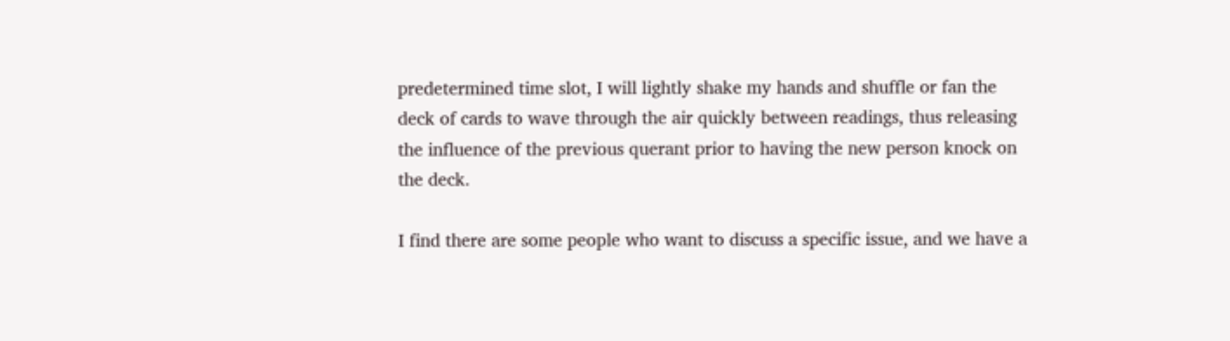predetermined time slot, I will lightly shake my hands and shuffle or fan the deck of cards to wave through the air quickly between readings, thus releasing the influence of the previous querant prior to having the new person knock on the deck.

I find there are some people who want to discuss a specific issue, and we have a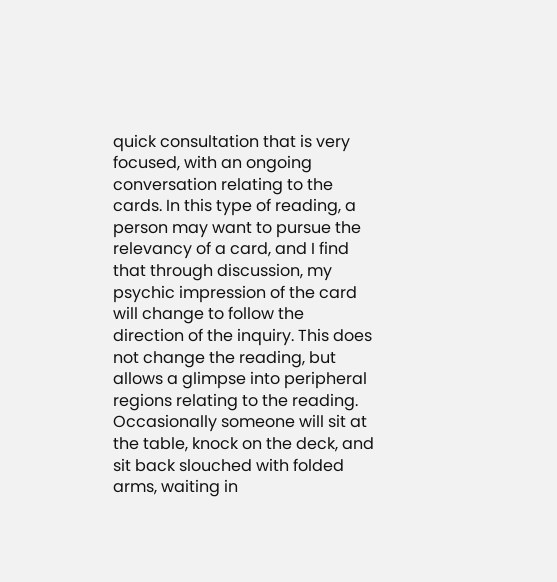quick consultation that is very focused, with an ongoing conversation relating to the cards. In this type of reading, a person may want to pursue the relevancy of a card, and I find that through discussion, my psychic impression of the card will change to follow the direction of the inquiry. This does not change the reading, but allows a glimpse into peripheral regions relating to the reading. Occasionally someone will sit at the table, knock on the deck, and sit back slouched with folded arms, waiting in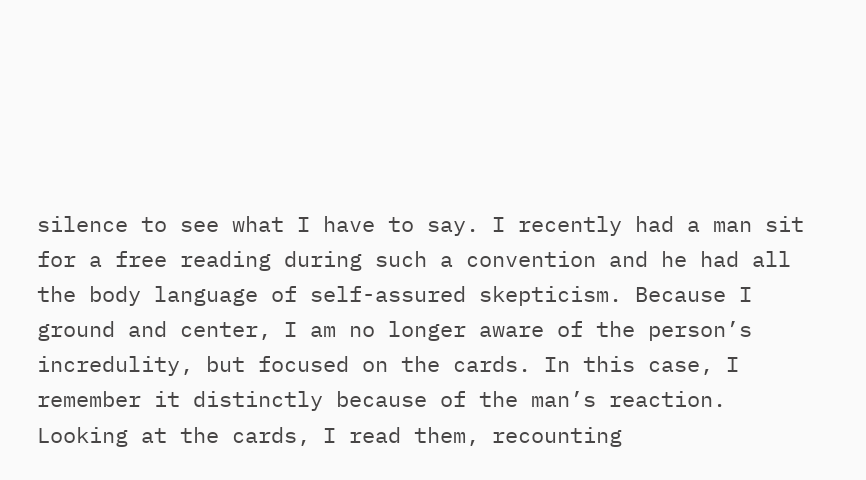silence to see what I have to say. I recently had a man sit for a free reading during such a convention and he had all the body language of self-assured skepticism. Because I ground and center, I am no longer aware of the person’s incredulity, but focused on the cards. In this case, I remember it distinctly because of the man’s reaction. Looking at the cards, I read them, recounting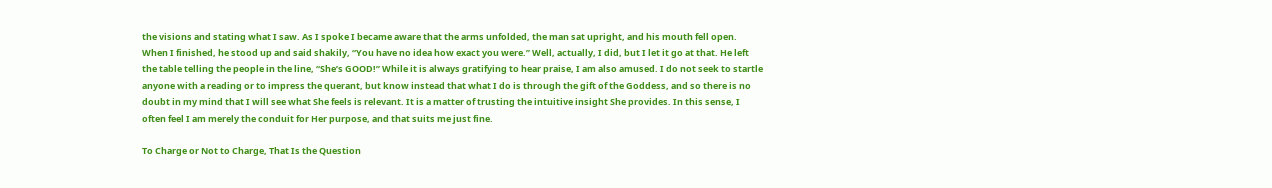the visions and stating what I saw. As I spoke I became aware that the arms unfolded, the man sat upright, and his mouth fell open. When I finished, he stood up and said shakily, “You have no idea how exact you were.” Well, actually, I did, but I let it go at that. He left the table telling the people in the line, “She’s GOOD!” While it is always gratifying to hear praise, I am also amused. I do not seek to startle anyone with a reading or to impress the querant, but know instead that what I do is through the gift of the Goddess, and so there is no doubt in my mind that I will see what She feels is relevant. It is a matter of trusting the intuitive insight She provides. In this sense, I often feel I am merely the conduit for Her purpose, and that suits me just fine.

To Charge or Not to Charge, That Is the Question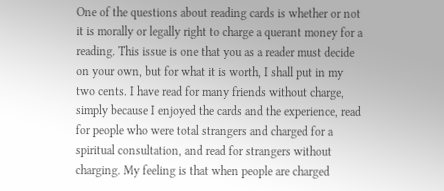One of the questions about reading cards is whether or not it is morally or legally right to charge a querant money for a reading. This issue is one that you as a reader must decide on your own, but for what it is worth, I shall put in my two cents. I have read for many friends without charge, simply because I enjoyed the cards and the experience, read for people who were total strangers and charged for a spiritual consultation, and read for strangers without charging. My feeling is that when people are charged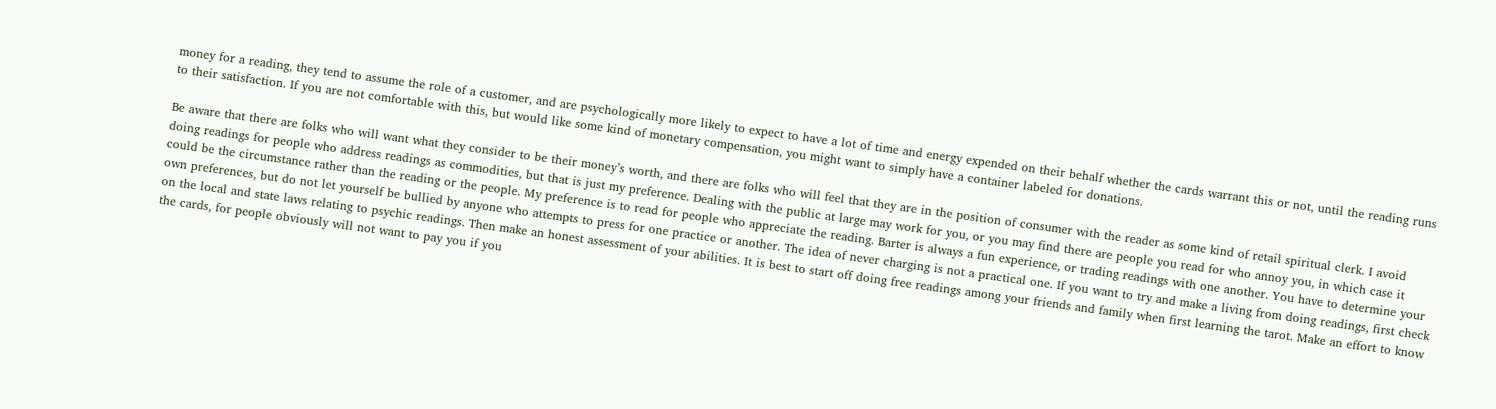money for a reading, they tend to assume the role of a customer, and are psychologically more likely to expect to have a lot of time and energy expended on their behalf whether the cards warrant this or not, until the reading runs to their satisfaction. If you are not comfortable with this, but would like some kind of monetary compensation, you might want to simply have a container labeled for donations.

Be aware that there are folks who will want what they consider to be their money’s worth, and there are folks who will feel that they are in the position of consumer with the reader as some kind of retail spiritual clerk. I avoid doing readings for people who address readings as commodities, but that is just my preference. Dealing with the public at large may work for you, or you may find there are people you read for who annoy you, in which case it could be the circumstance rather than the reading or the people. My preference is to read for people who appreciate the reading. Barter is always a fun experience, or trading readings with one another. You have to determine your own preferences, but do not let yourself be bullied by anyone who attempts to press for one practice or another. The idea of never charging is not a practical one. If you want to try and make a living from doing readings, first check on the local and state laws relating to psychic readings. Then make an honest assessment of your abilities. It is best to start off doing free readings among your friends and family when first learning the tarot. Make an effort to know the cards, for people obviously will not want to pay you if you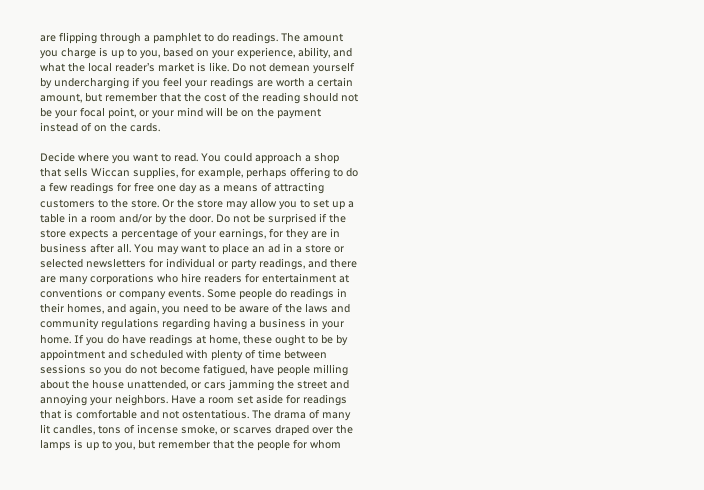are flipping through a pamphlet to do readings. The amount you charge is up to you, based on your experience, ability, and what the local reader’s market is like. Do not demean yourself by undercharging if you feel your readings are worth a certain amount, but remember that the cost of the reading should not be your focal point, or your mind will be on the payment instead of on the cards.

Decide where you want to read. You could approach a shop that sells Wiccan supplies, for example, perhaps offering to do a few readings for free one day as a means of attracting customers to the store. Or the store may allow you to set up a table in a room and/or by the door. Do not be surprised if the store expects a percentage of your earnings, for they are in business after all. You may want to place an ad in a store or selected newsletters for individual or party readings, and there are many corporations who hire readers for entertainment at conventions or company events. Some people do readings in their homes, and again, you need to be aware of the laws and community regulations regarding having a business in your home. If you do have readings at home, these ought to be by appointment and scheduled with plenty of time between sessions so you do not become fatigued, have people milling about the house unattended, or cars jamming the street and annoying your neighbors. Have a room set aside for readings that is comfortable and not ostentatious. The drama of many lit candles, tons of incense smoke, or scarves draped over the lamps is up to you, but remember that the people for whom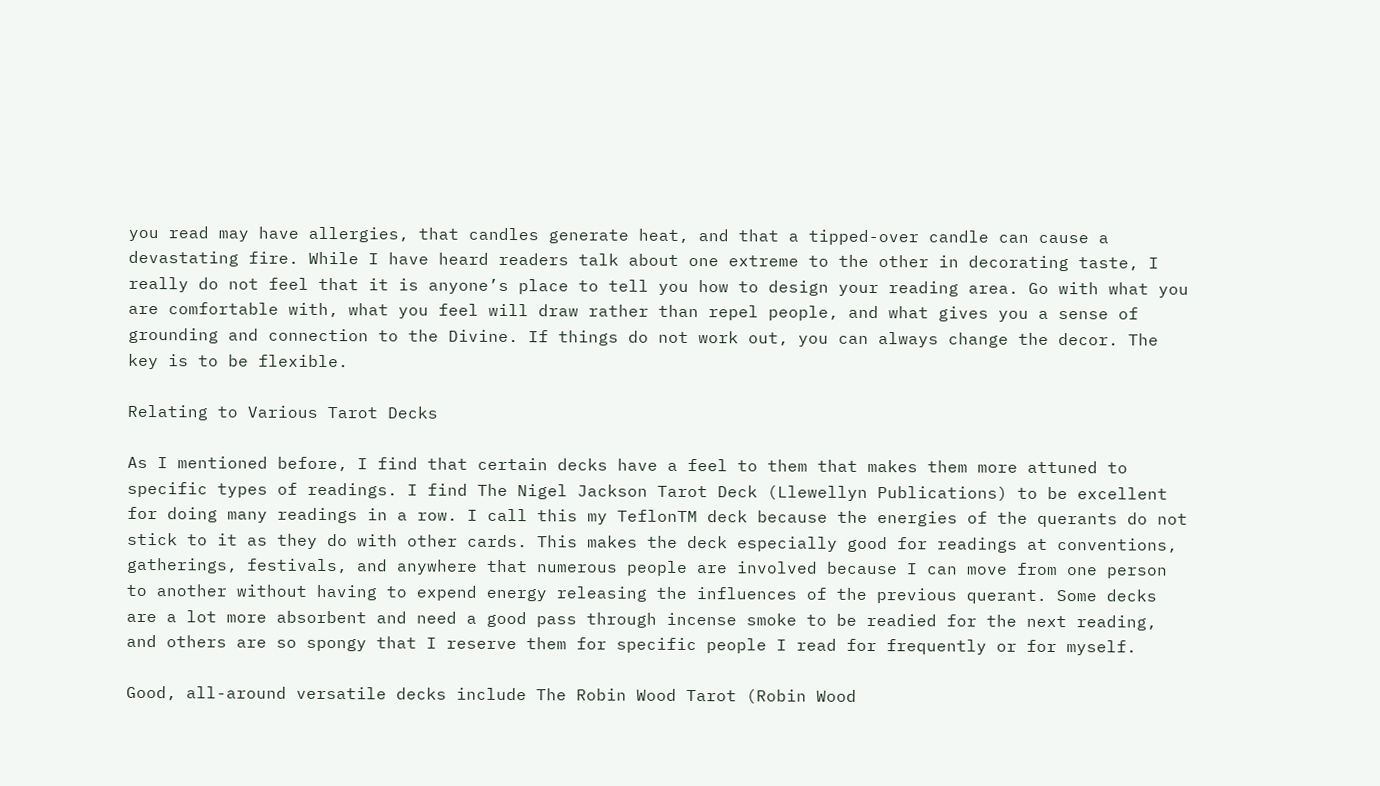you read may have allergies, that candles generate heat, and that a tipped-over candle can cause a devastating fire. While I have heard readers talk about one extreme to the other in decorating taste, I really do not feel that it is anyone’s place to tell you how to design your reading area. Go with what you are comfortable with, what you feel will draw rather than repel people, and what gives you a sense of grounding and connection to the Divine. If things do not work out, you can always change the decor. The key is to be flexible.

Relating to Various Tarot Decks

As I mentioned before, I find that certain decks have a feel to them that makes them more attuned to specific types of readings. I find The Nigel Jackson Tarot Deck (Llewellyn Publications) to be excellent for doing many readings in a row. I call this my TeflonTM deck because the energies of the querants do not stick to it as they do with other cards. This makes the deck especially good for readings at conventions, gatherings, festivals, and anywhere that numerous people are involved because I can move from one person to another without having to expend energy releasing the influences of the previous querant. Some decks are a lot more absorbent and need a good pass through incense smoke to be readied for the next reading, and others are so spongy that I reserve them for specific people I read for frequently or for myself.

Good, all-around versatile decks include The Robin Wood Tarot (Robin Wood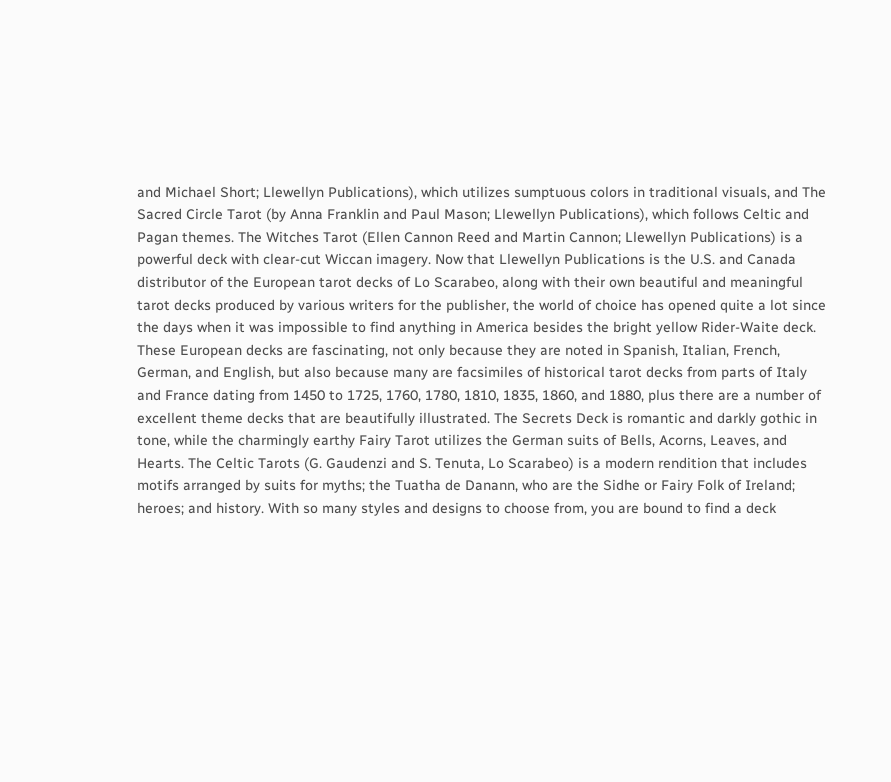and Michael Short; Llewellyn Publications), which utilizes sumptuous colors in traditional visuals, and The Sacred Circle Tarot (by Anna Franklin and Paul Mason; Llewellyn Publications), which follows Celtic and Pagan themes. The Witches Tarot (Ellen Cannon Reed and Martin Cannon; Llewellyn Publications) is a powerful deck with clear-cut Wiccan imagery. Now that Llewellyn Publications is the U.S. and Canada distributor of the European tarot decks of Lo Scarabeo, along with their own beautiful and meaningful tarot decks produced by various writers for the publisher, the world of choice has opened quite a lot since the days when it was impossible to find anything in America besides the bright yellow Rider-Waite deck. These European decks are fascinating, not only because they are noted in Spanish, Italian, French, German, and English, but also because many are facsimiles of historical tarot decks from parts of Italy and France dating from 1450 to 1725, 1760, 1780, 1810, 1835, 1860, and 1880, plus there are a number of excellent theme decks that are beautifully illustrated. The Secrets Deck is romantic and darkly gothic in tone, while the charmingly earthy Fairy Tarot utilizes the German suits of Bells, Acorns, Leaves, and Hearts. The Celtic Tarots (G. Gaudenzi and S. Tenuta, Lo Scarabeo) is a modern rendition that includes motifs arranged by suits for myths; the Tuatha de Danann, who are the Sidhe or Fairy Folk of Ireland; heroes; and history. With so many styles and designs to choose from, you are bound to find a deck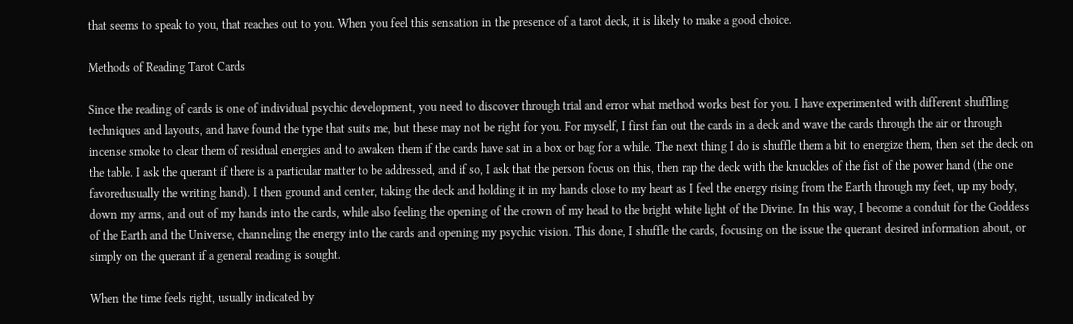that seems to speak to you, that reaches out to you. When you feel this sensation in the presence of a tarot deck, it is likely to make a good choice.

Methods of Reading Tarot Cards

Since the reading of cards is one of individual psychic development, you need to discover through trial and error what method works best for you. I have experimented with different shuffling techniques and layouts, and have found the type that suits me, but these may not be right for you. For myself, I first fan out the cards in a deck and wave the cards through the air or through incense smoke to clear them of residual energies and to awaken them if the cards have sat in a box or bag for a while. The next thing I do is shuffle them a bit to energize them, then set the deck on the table. I ask the querant if there is a particular matter to be addressed, and if so, I ask that the person focus on this, then rap the deck with the knuckles of the fist of the power hand (the one favoredusually the writing hand). I then ground and center, taking the deck and holding it in my hands close to my heart as I feel the energy rising from the Earth through my feet, up my body, down my arms, and out of my hands into the cards, while also feeling the opening of the crown of my head to the bright white light of the Divine. In this way, I become a conduit for the Goddess of the Earth and the Universe, channeling the energy into the cards and opening my psychic vision. This done, I shuffle the cards, focusing on the issue the querant desired information about, or simply on the querant if a general reading is sought.

When the time feels right, usually indicated by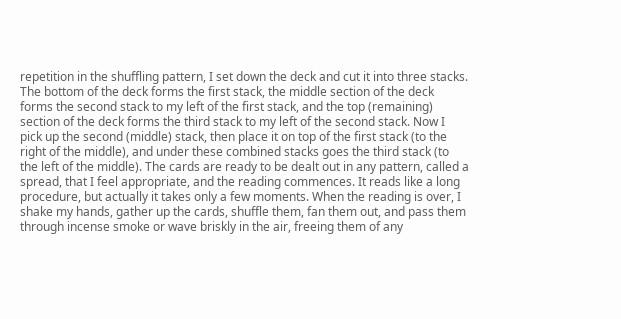repetition in the shuffling pattern, I set down the deck and cut it into three stacks. The bottom of the deck forms the first stack, the middle section of the deck forms the second stack to my left of the first stack, and the top (remaining) section of the deck forms the third stack to my left of the second stack. Now I pick up the second (middle) stack, then place it on top of the first stack (to the right of the middle), and under these combined stacks goes the third stack (to the left of the middle). The cards are ready to be dealt out in any pattern, called a spread, that I feel appropriate, and the reading commences. It reads like a long procedure, but actually it takes only a few moments. When the reading is over, I shake my hands, gather up the cards, shuffle them, fan them out, and pass them through incense smoke or wave briskly in the air, freeing them of any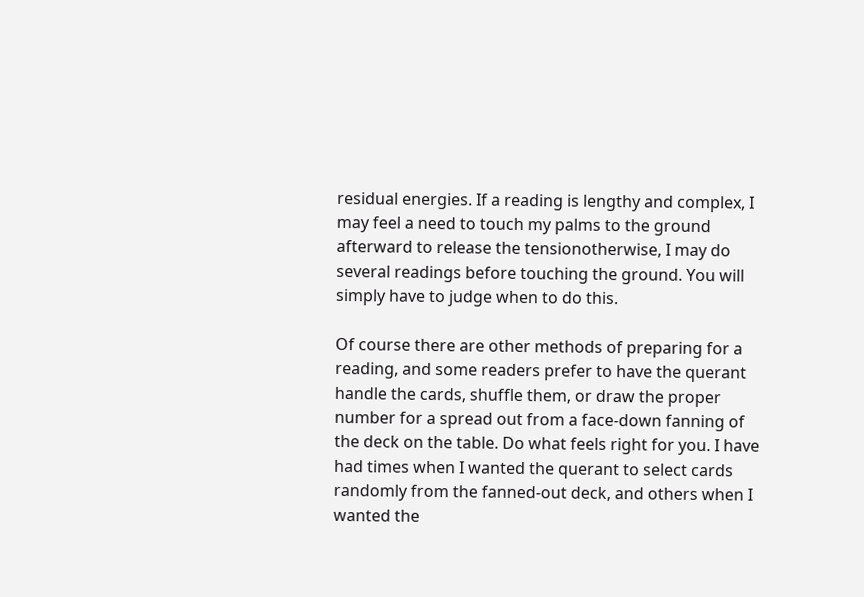residual energies. If a reading is lengthy and complex, I may feel a need to touch my palms to the ground afterward to release the tensionotherwise, I may do several readings before touching the ground. You will simply have to judge when to do this.

Of course there are other methods of preparing for a reading, and some readers prefer to have the querant handle the cards, shuffle them, or draw the proper number for a spread out from a face-down fanning of the deck on the table. Do what feels right for you. I have had times when I wanted the querant to select cards randomly from the fanned-out deck, and others when I wanted the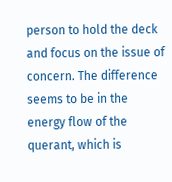person to hold the deck and focus on the issue of concern. The difference seems to be in the energy flow of the querant, which is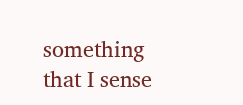something that I sense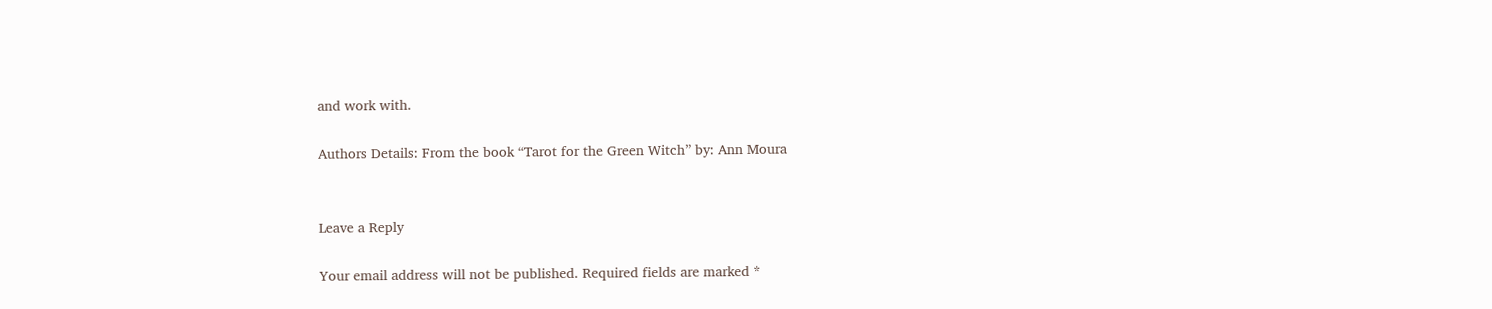and work with.

Authors Details: From the book “Tarot for the Green Witch” by: Ann Moura


Leave a Reply

Your email address will not be published. Required fields are marked *